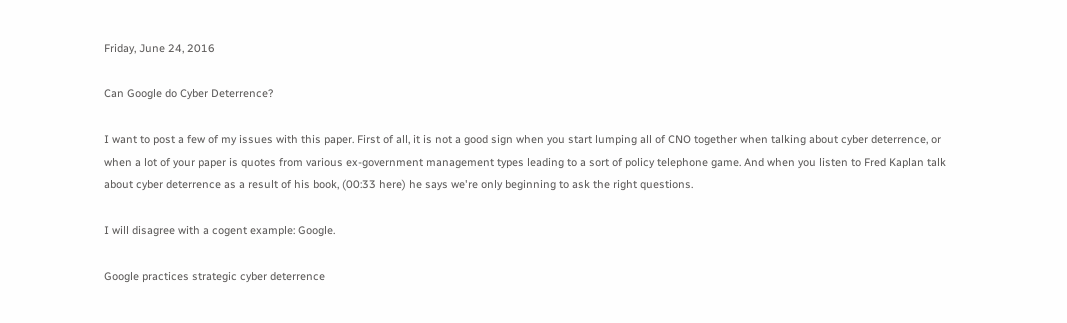Friday, June 24, 2016

Can Google do Cyber Deterrence?

I want to post a few of my issues with this paper. First of all, it is not a good sign when you start lumping all of CNO together when talking about cyber deterrence, or when a lot of your paper is quotes from various ex-government management types leading to a sort of policy telephone game. And when you listen to Fred Kaplan talk about cyber deterrence as a result of his book, (00:33 here) he says we're only beginning to ask the right questions.

I will disagree with a cogent example: Google.

Google practices strategic cyber deterrence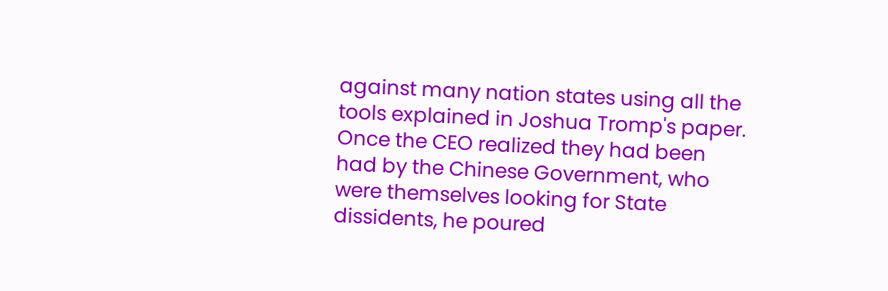against many nation states using all the tools explained in Joshua Tromp's paper. Once the CEO realized they had been had by the Chinese Government, who were themselves looking for State dissidents, he poured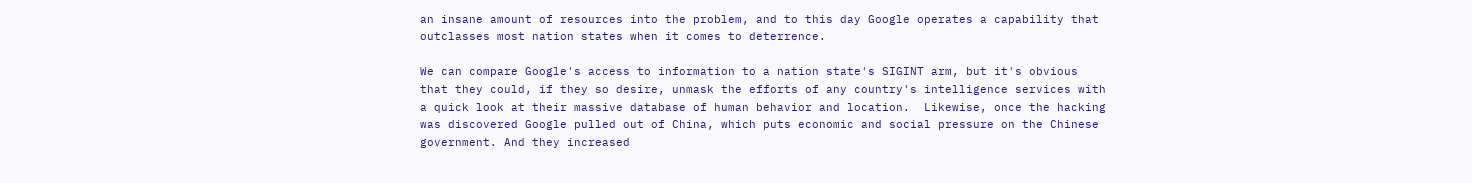an insane amount of resources into the problem, and to this day Google operates a capability that outclasses most nation states when it comes to deterrence.

We can compare Google's access to information to a nation state's SIGINT arm, but it's obvious that they could, if they so desire, unmask the efforts of any country's intelligence services with a quick look at their massive database of human behavior and location.  Likewise, once the hacking was discovered Google pulled out of China, which puts economic and social pressure on the Chinese government. And they increased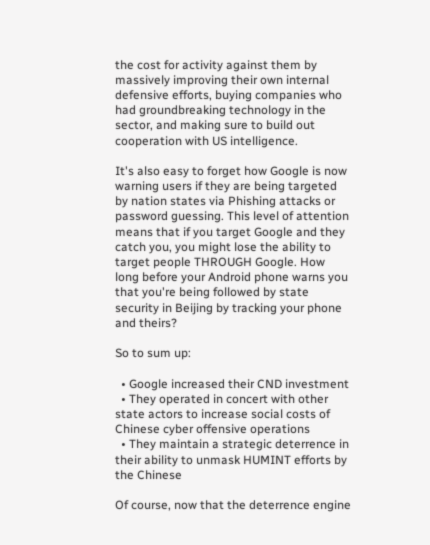the cost for activity against them by massively improving their own internal defensive efforts, buying companies who had groundbreaking technology in the sector, and making sure to build out cooperation with US intelligence.

It's also easy to forget how Google is now warning users if they are being targeted by nation states via Phishing attacks or password guessing. This level of attention means that if you target Google and they catch you, you might lose the ability to target people THROUGH Google. How long before your Android phone warns you that you're being followed by state security in Beijing by tracking your phone and theirs?

So to sum up:

  • Google increased their CND investment
  • They operated in concert with other state actors to increase social costs of Chinese cyber offensive operations
  • They maintain a strategic deterrence in their ability to unmask HUMINT efforts by the Chinese

Of course, now that the deterrence engine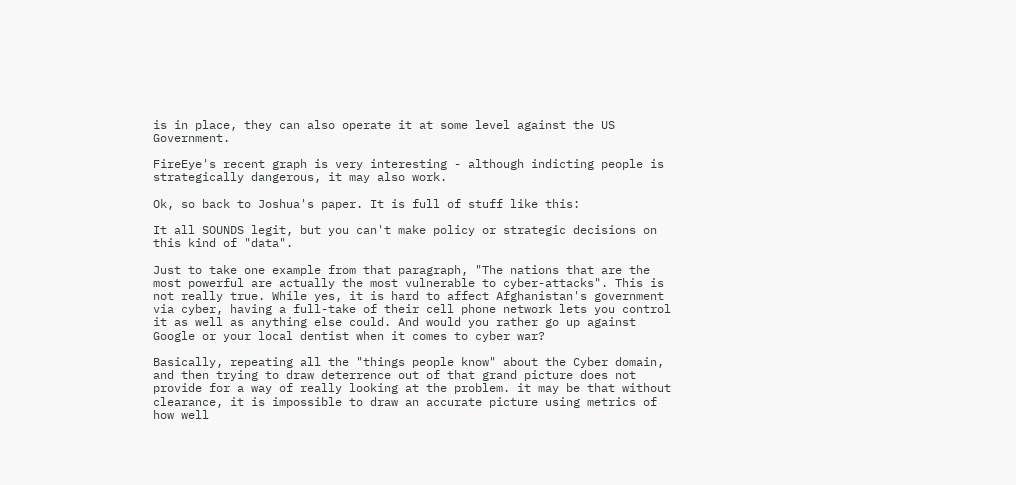is in place, they can also operate it at some level against the US Government.

FireEye's recent graph is very interesting - although indicting people is strategically dangerous, it may also work.

Ok, so back to Joshua's paper. It is full of stuff like this:

It all SOUNDS legit, but you can't make policy or strategic decisions on this kind of "data".

Just to take one example from that paragraph, "The nations that are the most powerful are actually the most vulnerable to cyber-attacks". This is not really true. While yes, it is hard to affect Afghanistan's government via cyber, having a full-take of their cell phone network lets you control it as well as anything else could. And would you rather go up against Google or your local dentist when it comes to cyber war?

Basically, repeating all the "things people know" about the Cyber domain, and then trying to draw deterrence out of that grand picture does not provide for a way of really looking at the problem. it may be that without clearance, it is impossible to draw an accurate picture using metrics of how well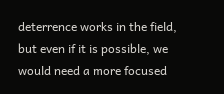deterrence works in the field, but even if it is possible, we would need a more focused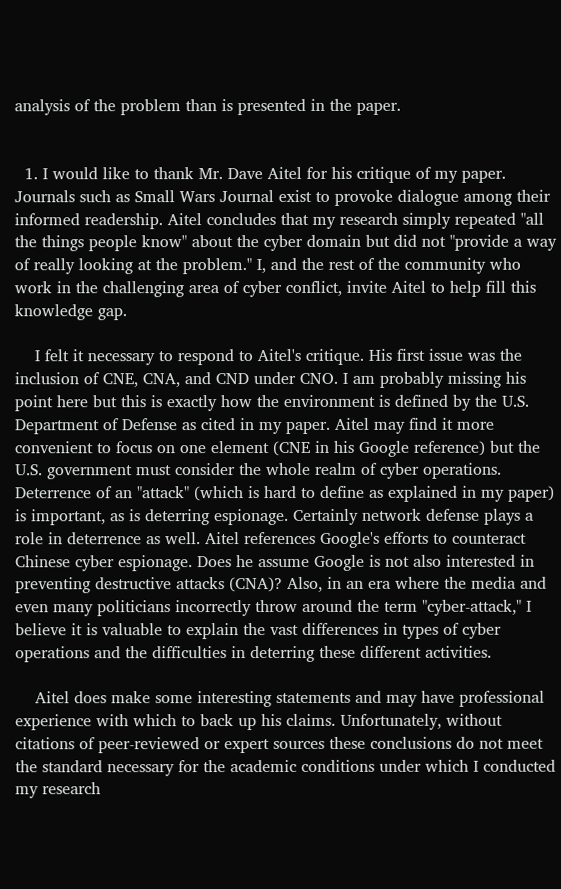analysis of the problem than is presented in the paper.


  1. I would like to thank Mr. Dave Aitel for his critique of my paper. Journals such as Small Wars Journal exist to provoke dialogue among their informed readership. Aitel concludes that my research simply repeated "all the things people know" about the cyber domain but did not "provide a way of really looking at the problem." I, and the rest of the community who work in the challenging area of cyber conflict, invite Aitel to help fill this knowledge gap.

    I felt it necessary to respond to Aitel's critique. His first issue was the inclusion of CNE, CNA, and CND under CNO. I am probably missing his point here but this is exactly how the environment is defined by the U.S. Department of Defense as cited in my paper. Aitel may find it more convenient to focus on one element (CNE in his Google reference) but the U.S. government must consider the whole realm of cyber operations. Deterrence of an "attack" (which is hard to define as explained in my paper) is important, as is deterring espionage. Certainly network defense plays a role in deterrence as well. Aitel references Google's efforts to counteract Chinese cyber espionage. Does he assume Google is not also interested in preventing destructive attacks (CNA)? Also, in an era where the media and even many politicians incorrectly throw around the term "cyber-attack," I believe it is valuable to explain the vast differences in types of cyber operations and the difficulties in deterring these different activities.

    Aitel does make some interesting statements and may have professional experience with which to back up his claims. Unfortunately, without citations of peer-reviewed or expert sources these conclusions do not meet the standard necessary for the academic conditions under which I conducted my research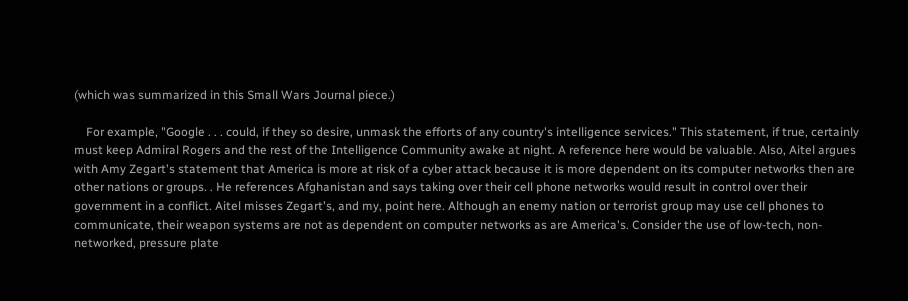(which was summarized in this Small Wars Journal piece.)

    For example, "Google . . . could, if they so desire, unmask the efforts of any country's intelligence services." This statement, if true, certainly must keep Admiral Rogers and the rest of the Intelligence Community awake at night. A reference here would be valuable. Also, Aitel argues with Amy Zegart's statement that America is more at risk of a cyber attack because it is more dependent on its computer networks then are other nations or groups. . He references Afghanistan and says taking over their cell phone networks would result in control over their government in a conflict. Aitel misses Zegart's, and my, point here. Although an enemy nation or terrorist group may use cell phones to communicate, their weapon systems are not as dependent on computer networks as are America's. Consider the use of low-tech, non-networked, pressure plate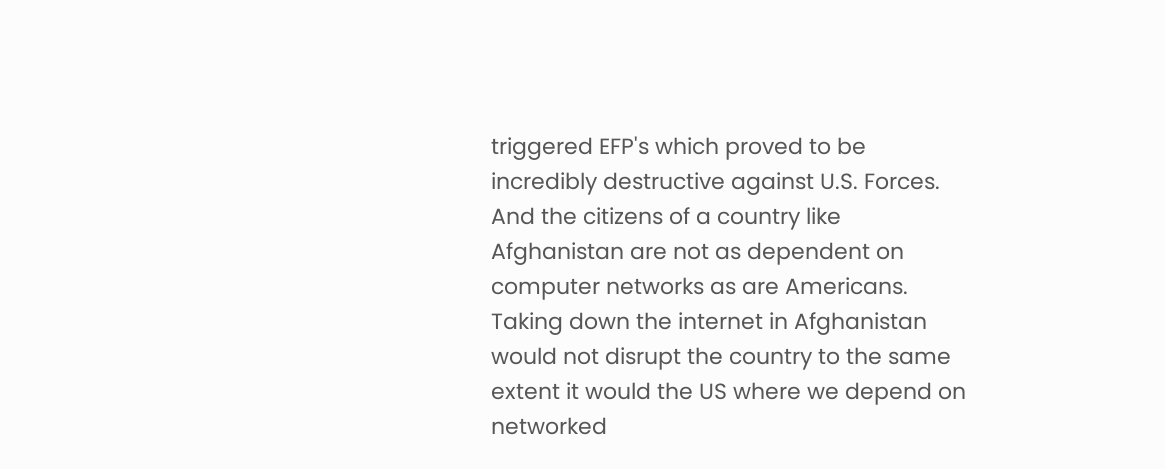triggered EFP's which proved to be incredibly destructive against U.S. Forces. And the citizens of a country like Afghanistan are not as dependent on computer networks as are Americans. Taking down the internet in Afghanistan would not disrupt the country to the same extent it would the US where we depend on networked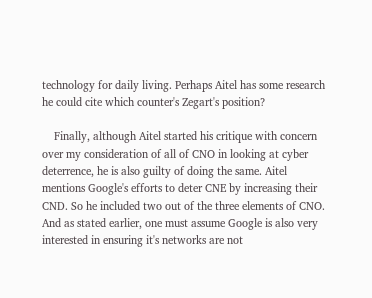technology for daily living. Perhaps Aitel has some research he could cite which counter's Zegart's position?

    Finally, although Aitel started his critique with concern over my consideration of all of CNO in looking at cyber deterrence, he is also guilty of doing the same. Aitel mentions Google's efforts to deter CNE by increasing their CND. So he included two out of the three elements of CNO. And as stated earlier, one must assume Google is also very interested in ensuring it's networks are not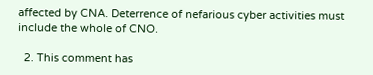affected by CNA. Deterrence of nefarious cyber activities must include the whole of CNO.

  2. This comment has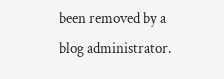been removed by a blog administrator.